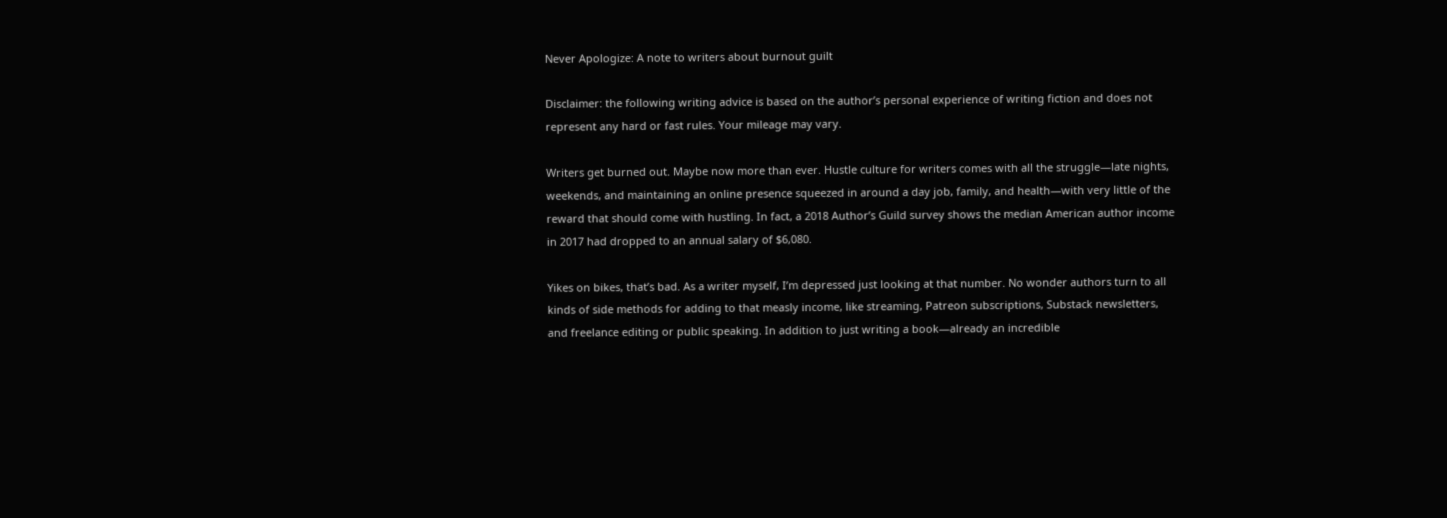Never Apologize: A note to writers about burnout guilt

Disclaimer: the following writing advice is based on the author’s personal experience of writing fiction and does not represent any hard or fast rules. Your mileage may vary.

Writers get burned out. Maybe now more than ever. Hustle culture for writers comes with all the struggle—late nights, weekends, and maintaining an online presence squeezed in around a day job, family, and health—with very little of the reward that should come with hustling. In fact, a 2018 Author’s Guild survey shows the median American author income in 2017 had dropped to an annual salary of $6,080.

Yikes on bikes, that’s bad. As a writer myself, I’m depressed just looking at that number. No wonder authors turn to all kinds of side methods for adding to that measly income, like streaming, Patreon subscriptions, Substack newsletters, and freelance editing or public speaking. In addition to just writing a book—already an incredible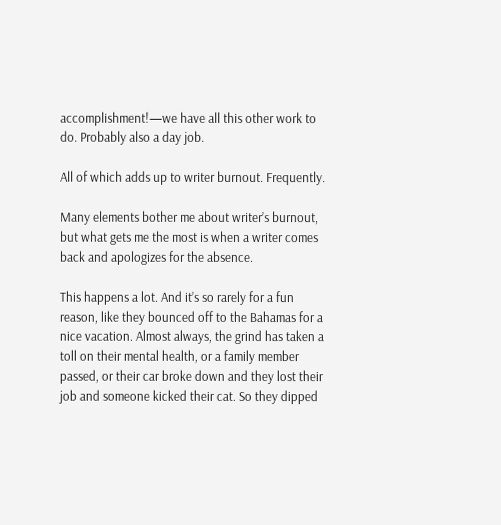accomplishment!—we have all this other work to do. Probably also a day job.

All of which adds up to writer burnout. Frequently.

Many elements bother me about writer’s burnout, but what gets me the most is when a writer comes back and apologizes for the absence.

This happens a lot. And it’s so rarely for a fun reason, like they bounced off to the Bahamas for a nice vacation. Almost always, the grind has taken a toll on their mental health, or a family member passed, or their car broke down and they lost their job and someone kicked their cat. So they dipped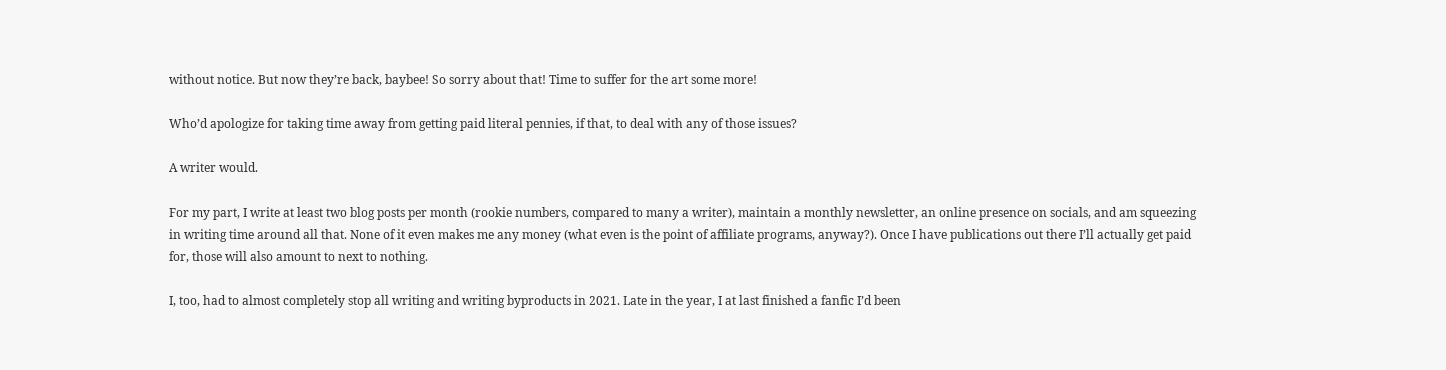without notice. But now they’re back, baybee! So sorry about that! Time to suffer for the art some more!

Who’d apologize for taking time away from getting paid literal pennies, if that, to deal with any of those issues?

A writer would.

For my part, I write at least two blog posts per month (rookie numbers, compared to many a writer), maintain a monthly newsletter, an online presence on socials, and am squeezing in writing time around all that. None of it even makes me any money (what even is the point of affiliate programs, anyway?). Once I have publications out there I’ll actually get paid for, those will also amount to next to nothing.

I, too, had to almost completely stop all writing and writing byproducts in 2021. Late in the year, I at last finished a fanfic I’d been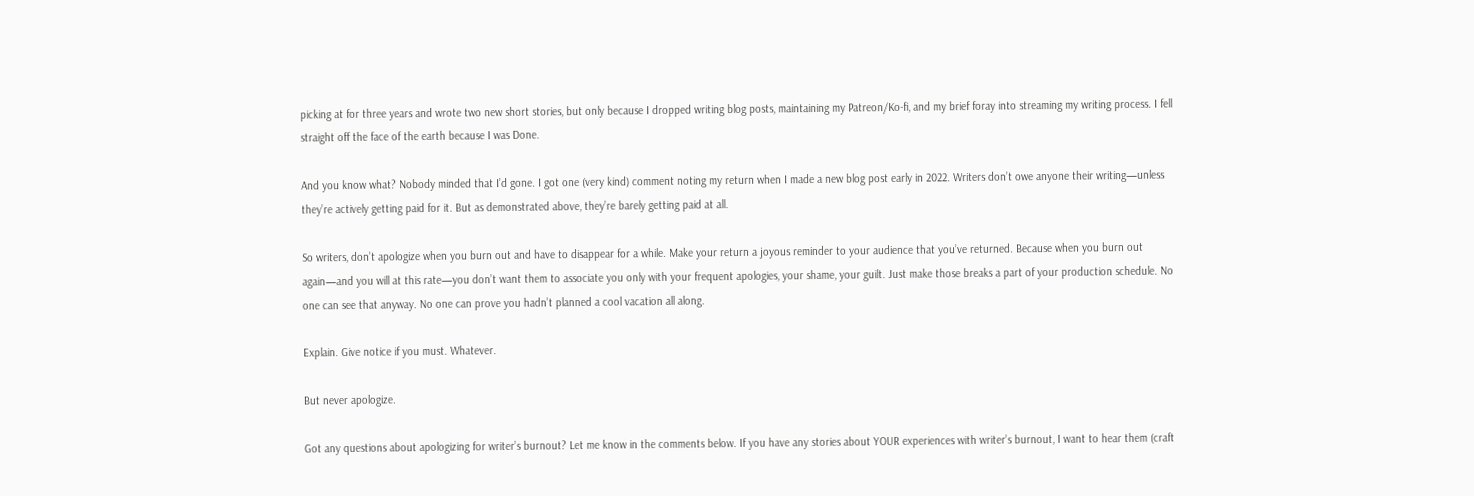picking at for three years and wrote two new short stories, but only because I dropped writing blog posts, maintaining my Patreon/Ko-fi, and my brief foray into streaming my writing process. I fell straight off the face of the earth because I was Done.

And you know what? Nobody minded that I’d gone. I got one (very kind) comment noting my return when I made a new blog post early in 2022. Writers don’t owe anyone their writing—unless they’re actively getting paid for it. But as demonstrated above, they’re barely getting paid at all.

So writers, don’t apologize when you burn out and have to disappear for a while. Make your return a joyous reminder to your audience that you’ve returned. Because when you burn out again—and you will at this rate—you don’t want them to associate you only with your frequent apologies, your shame, your guilt. Just make those breaks a part of your production schedule. No one can see that anyway. No one can prove you hadn’t planned a cool vacation all along.

Explain. Give notice if you must. Whatever.

But never apologize.

Got any questions about apologizing for writer’s burnout? Let me know in the comments below. If you have any stories about YOUR experiences with writer’s burnout, I want to hear them (craft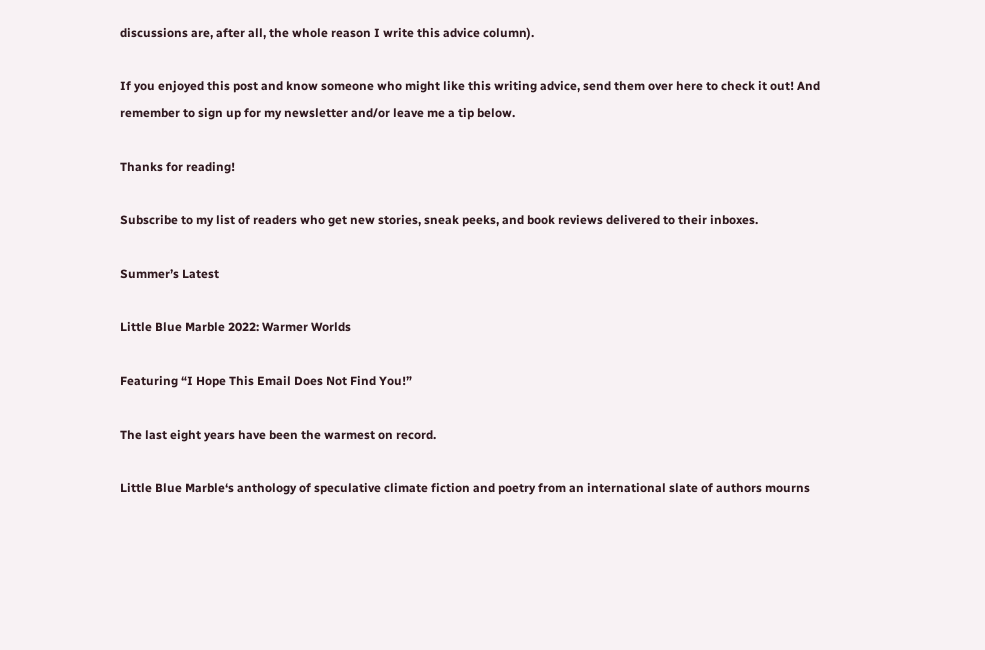discussions are, after all, the whole reason I write this advice column).

If you enjoyed this post and know someone who might like this writing advice, send them over here to check it out! And remember to sign up for my newsletter and/or leave me a tip below.

Thanks for reading!

Subscribe to my list of readers who get new stories, sneak peeks, and book reviews delivered to their inboxes.

Summer’s Latest

Little Blue Marble 2022: Warmer Worlds

Featuring “I Hope This Email Does Not Find You!”

The last eight years have been the warmest on record.

Little Blue Marble‘s anthology of speculative climate fiction and poetry from an international slate of authors mourns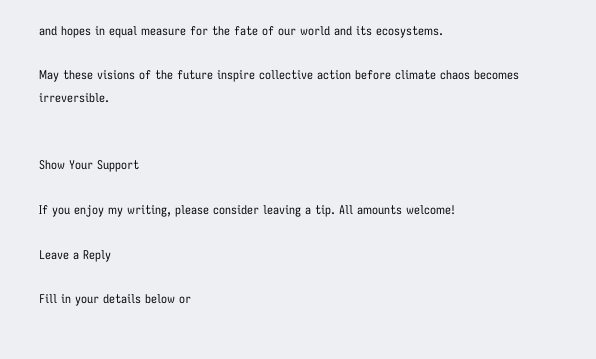and hopes in equal measure for the fate of our world and its ecosystems.

May these visions of the future inspire collective action before climate chaos becomes irreversible.


Show Your Support

If you enjoy my writing, please consider leaving a tip. All amounts welcome!

Leave a Reply

Fill in your details below or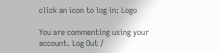click an icon to log in: Logo

You are commenting using your account. Log Out /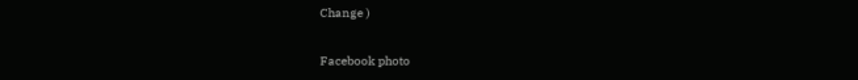Change )

Facebook photo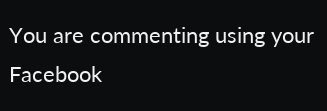You are commenting using your Facebook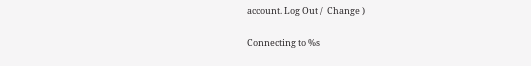account. Log Out /  Change )

Connecting to %s